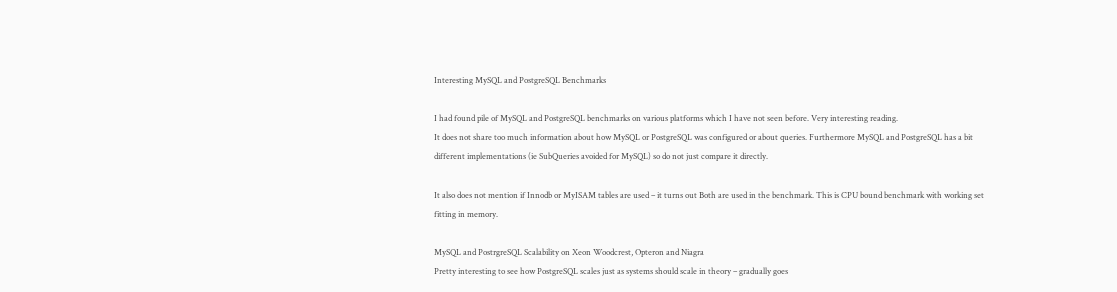Interesting MySQL and PostgreSQL Benchmarks

I had found pile of MySQL and PostgreSQL benchmarks on various platforms which I have not seen before. Very interesting reading.
It does not share too much information about how MySQL or PostgreSQL was configured or about queries. Furthermore MySQL and PostgreSQL has a bit different implementations (ie SubQueries avoided for MySQL) so do not just compare it directly.

It also does not mention if Innodb or MyISAM tables are used – it turns out Both are used in the benchmark. This is CPU bound benchmark with working set fitting in memory.

MySQL and PostrgreSQL Scalability on Xeon Woodcrest, Opteron and Niagra
Pretty interesting to see how PostgreSQL scales just as systems should scale in theory – gradually goes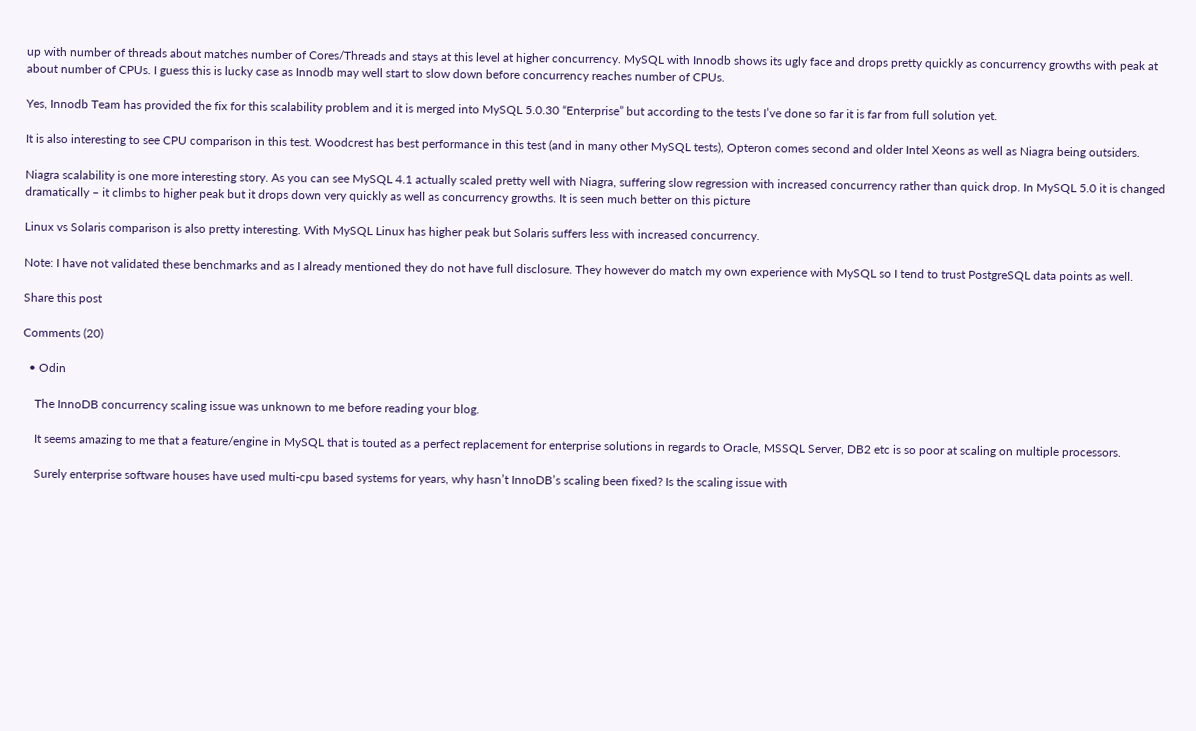up with number of threads about matches number of Cores/Threads and stays at this level at higher concurrency. MySQL with Innodb shows its ugly face and drops pretty quickly as concurrency growths with peak at about number of CPUs. I guess this is lucky case as Innodb may well start to slow down before concurrency reaches number of CPUs.

Yes, Innodb Team has provided the fix for this scalability problem and it is merged into MySQL 5.0.30 “Enterprise” but according to the tests I’ve done so far it is far from full solution yet.

It is also interesting to see CPU comparison in this test. Woodcrest has best performance in this test (and in many other MySQL tests), Opteron comes second and older Intel Xeons as well as Niagra being outsiders.

Niagra scalability is one more interesting story. As you can see MySQL 4.1 actually scaled pretty well with Niagra, suffering slow regression with increased concurrency rather than quick drop. In MySQL 5.0 it is changed dramatically – it climbs to higher peak but it drops down very quickly as well as concurrency growths. It is seen much better on this picture

Linux vs Solaris comparison is also pretty interesting. With MySQL Linux has higher peak but Solaris suffers less with increased concurrency.

Note: I have not validated these benchmarks and as I already mentioned they do not have full disclosure. They however do match my own experience with MySQL so I tend to trust PostgreSQL data points as well.

Share this post

Comments (20)

  • Odin

    The InnoDB concurrency scaling issue was unknown to me before reading your blog.

    It seems amazing to me that a feature/engine in MySQL that is touted as a perfect replacement for enterprise solutions in regards to Oracle, MSSQL Server, DB2 etc is so poor at scaling on multiple processors.

    Surely enterprise software houses have used multi-cpu based systems for years, why hasn’t InnoDB’s scaling been fixed? Is the scaling issue with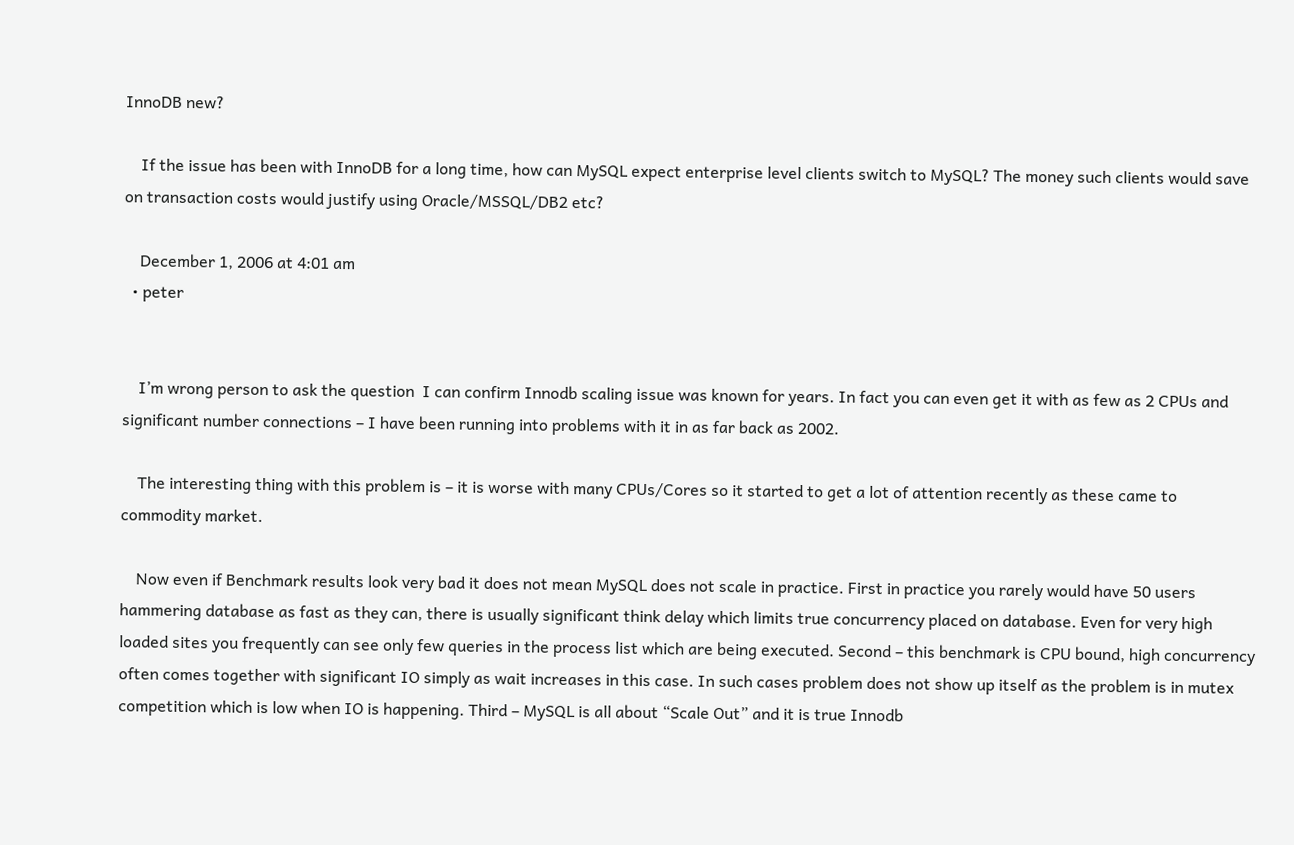InnoDB new?

    If the issue has been with InnoDB for a long time, how can MySQL expect enterprise level clients switch to MySQL? The money such clients would save on transaction costs would justify using Oracle/MSSQL/DB2 etc?

    December 1, 2006 at 4:01 am
  • peter


    I’m wrong person to ask the question  I can confirm Innodb scaling issue was known for years. In fact you can even get it with as few as 2 CPUs and significant number connections – I have been running into problems with it in as far back as 2002.

    The interesting thing with this problem is – it is worse with many CPUs/Cores so it started to get a lot of attention recently as these came to commodity market.

    Now even if Benchmark results look very bad it does not mean MySQL does not scale in practice. First in practice you rarely would have 50 users hammering database as fast as they can, there is usually significant think delay which limits true concurrency placed on database. Even for very high loaded sites you frequently can see only few queries in the process list which are being executed. Second – this benchmark is CPU bound, high concurrency often comes together with significant IO simply as wait increases in this case. In such cases problem does not show up itself as the problem is in mutex competition which is low when IO is happening. Third – MySQL is all about “Scale Out” and it is true Innodb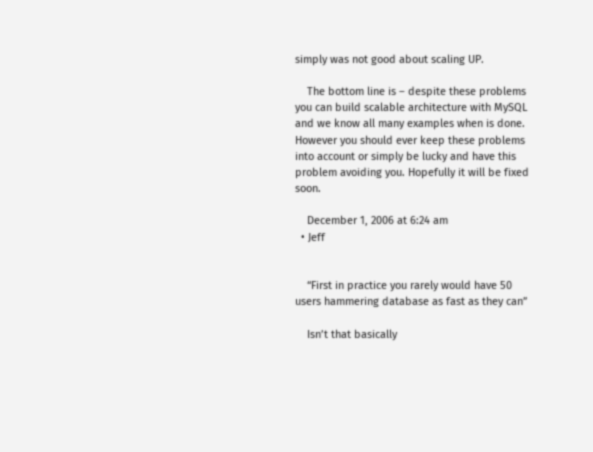simply was not good about scaling UP.

    The bottom line is – despite these problems you can build scalable architecture with MySQL and we know all many examples when is done. However you should ever keep these problems into account or simply be lucky and have this problem avoiding you. Hopefully it will be fixed soon.

    December 1, 2006 at 6:24 am
  • Jeff


    “First in practice you rarely would have 50 users hammering database as fast as they can”

    Isn’t that basically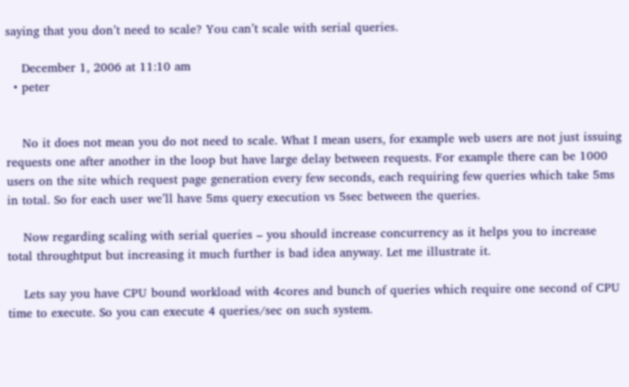saying that you don’t need to scale? You can’t scale with serial queries.

    December 1, 2006 at 11:10 am
  • peter


    No it does not mean you do not need to scale. What I mean users, for example web users are not just issuing requests one after another in the loop but have large delay between requests. For example there can be 1000 users on the site which request page generation every few seconds, each requiring few queries which take 5ms in total. So for each user we’ll have 5ms query execution vs 5sec between the queries.

    Now regarding scaling with serial queries – you should increase concurrency as it helps you to increase total throughtput but increasing it much further is bad idea anyway. Let me illustrate it.

    Lets say you have CPU bound workload with 4cores and bunch of queries which require one second of CPU time to execute. So you can execute 4 queries/sec on such system.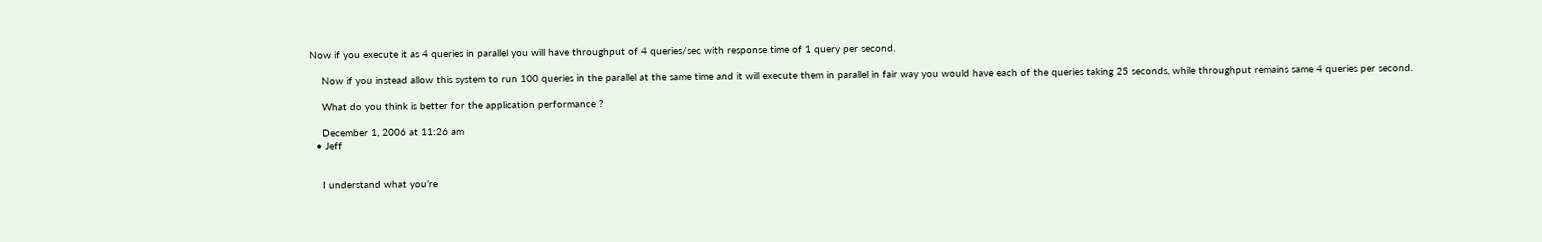Now if you execute it as 4 queries in parallel you will have throughput of 4 queries/sec with response time of 1 query per second.

    Now if you instead allow this system to run 100 queries in the parallel at the same time and it will execute them in parallel in fair way you would have each of the queries taking 25 seconds, while throughput remains same 4 queries per second.

    What do you think is better for the application performance ?

    December 1, 2006 at 11:26 am
  • Jeff


    I understand what you’re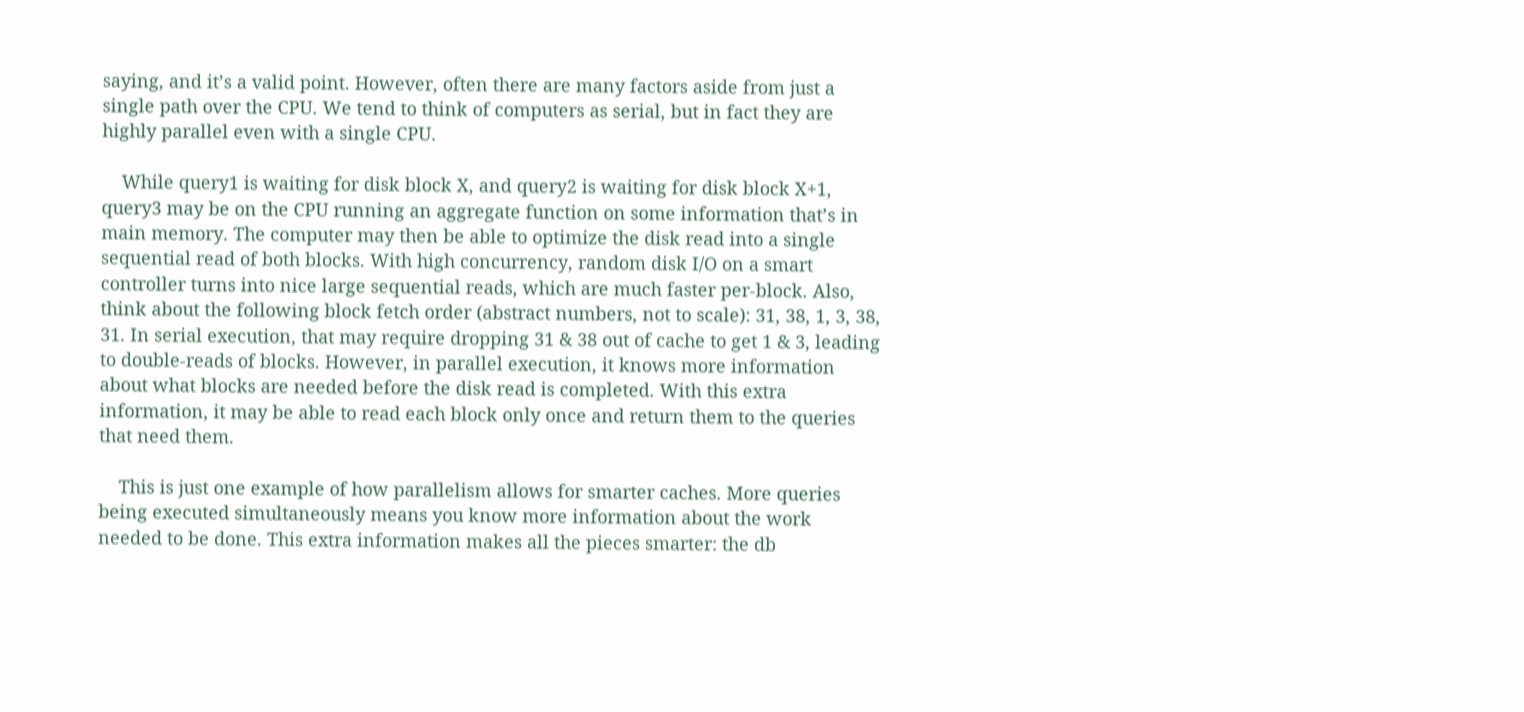saying, and it’s a valid point. However, often there are many factors aside from just a single path over the CPU. We tend to think of computers as serial, but in fact they are highly parallel even with a single CPU.

    While query1 is waiting for disk block X, and query2 is waiting for disk block X+1, query3 may be on the CPU running an aggregate function on some information that’s in main memory. The computer may then be able to optimize the disk read into a single sequential read of both blocks. With high concurrency, random disk I/O on a smart controller turns into nice large sequential reads, which are much faster per-block. Also, think about the following block fetch order (abstract numbers, not to scale): 31, 38, 1, 3, 38, 31. In serial execution, that may require dropping 31 & 38 out of cache to get 1 & 3, leading to double-reads of blocks. However, in parallel execution, it knows more information about what blocks are needed before the disk read is completed. With this extra information, it may be able to read each block only once and return them to the queries that need them.

    This is just one example of how parallelism allows for smarter caches. More queries being executed simultaneously means you know more information about the work needed to be done. This extra information makes all the pieces smarter: the db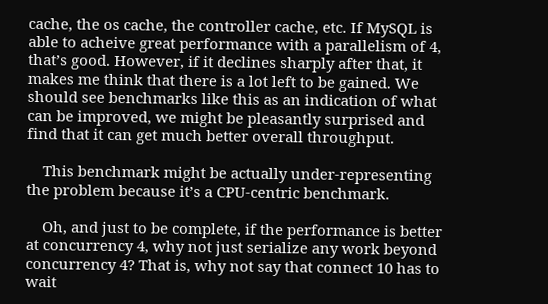cache, the os cache, the controller cache, etc. If MySQL is able to acheive great performance with a parallelism of 4, that’s good. However, if it declines sharply after that, it makes me think that there is a lot left to be gained. We should see benchmarks like this as an indication of what can be improved, we might be pleasantly surprised and find that it can get much better overall throughput.

    This benchmark might be actually under-representing the problem because it’s a CPU-centric benchmark.

    Oh, and just to be complete, if the performance is better at concurrency 4, why not just serialize any work beyond concurrency 4? That is, why not say that connect 10 has to wait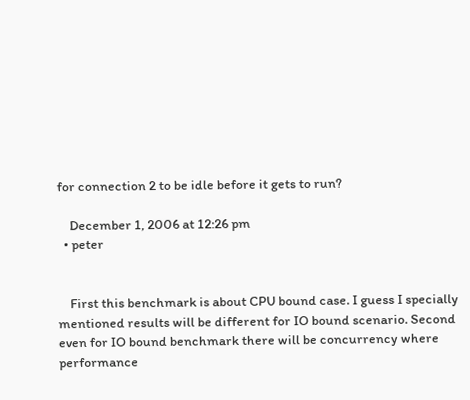for connection 2 to be idle before it gets to run?

    December 1, 2006 at 12:26 pm
  • peter


    First this benchmark is about CPU bound case. I guess I specially mentioned results will be different for IO bound scenario. Second even for IO bound benchmark there will be concurrency where performance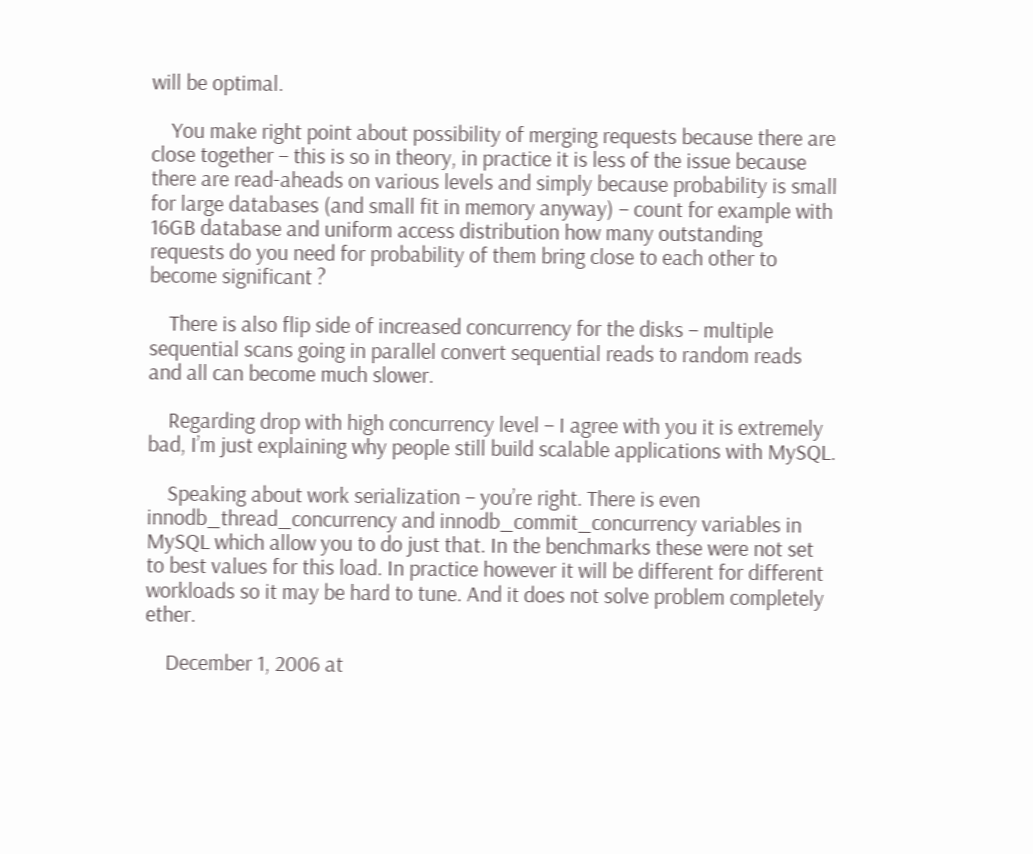will be optimal.

    You make right point about possibility of merging requests because there are close together – this is so in theory, in practice it is less of the issue because there are read-aheads on various levels and simply because probability is small for large databases (and small fit in memory anyway) – count for example with 16GB database and uniform access distribution how many outstanding requests do you need for probability of them bring close to each other to become significant ?

    There is also flip side of increased concurrency for the disks – multiple sequential scans going in parallel convert sequential reads to random reads and all can become much slower.

    Regarding drop with high concurrency level – I agree with you it is extremely bad, I’m just explaining why people still build scalable applications with MySQL.

    Speaking about work serialization – you’re right. There is even innodb_thread_concurrency and innodb_commit_concurrency variables in MySQL which allow you to do just that. In the benchmarks these were not set to best values for this load. In practice however it will be different for different workloads so it may be hard to tune. And it does not solve problem completely ether.

    December 1, 2006 at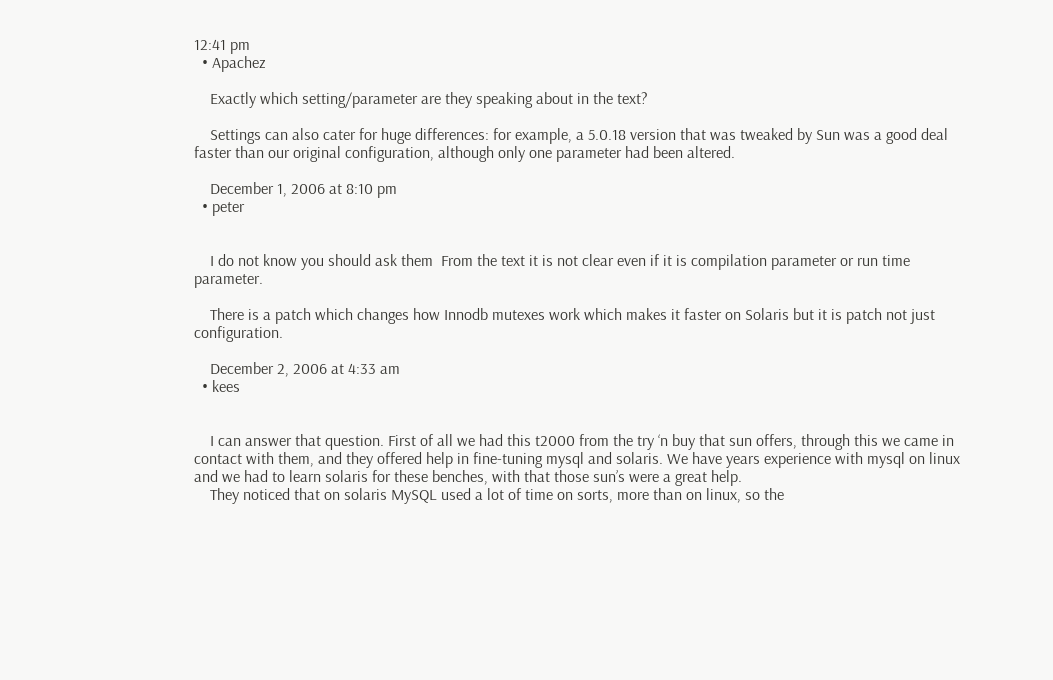12:41 pm
  • Apachez

    Exactly which setting/parameter are they speaking about in the text?

    Settings can also cater for huge differences: for example, a 5.0.18 version that was tweaked by Sun was a good deal faster than our original configuration, although only one parameter had been altered.

    December 1, 2006 at 8:10 pm
  • peter


    I do not know you should ask them  From the text it is not clear even if it is compilation parameter or run time parameter.

    There is a patch which changes how Innodb mutexes work which makes it faster on Solaris but it is patch not just configuration.

    December 2, 2006 at 4:33 am
  • kees


    I can answer that question. First of all we had this t2000 from the try ‘n buy that sun offers, through this we came in contact with them, and they offered help in fine-tuning mysql and solaris. We have years experience with mysql on linux and we had to learn solaris for these benches, with that those sun’s were a great help.
    They noticed that on solaris MySQL used a lot of time on sorts, more than on linux, so the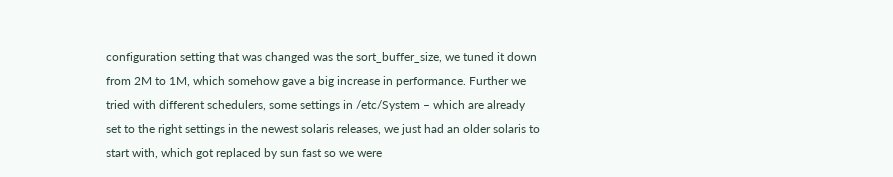configuration setting that was changed was the sort_buffer_size, we tuned it down from 2M to 1M, which somehow gave a big increase in performance. Further we tried with different schedulers, some settings in /etc/System – which are already set to the right settings in the newest solaris releases, we just had an older solaris to start with, which got replaced by sun fast so we were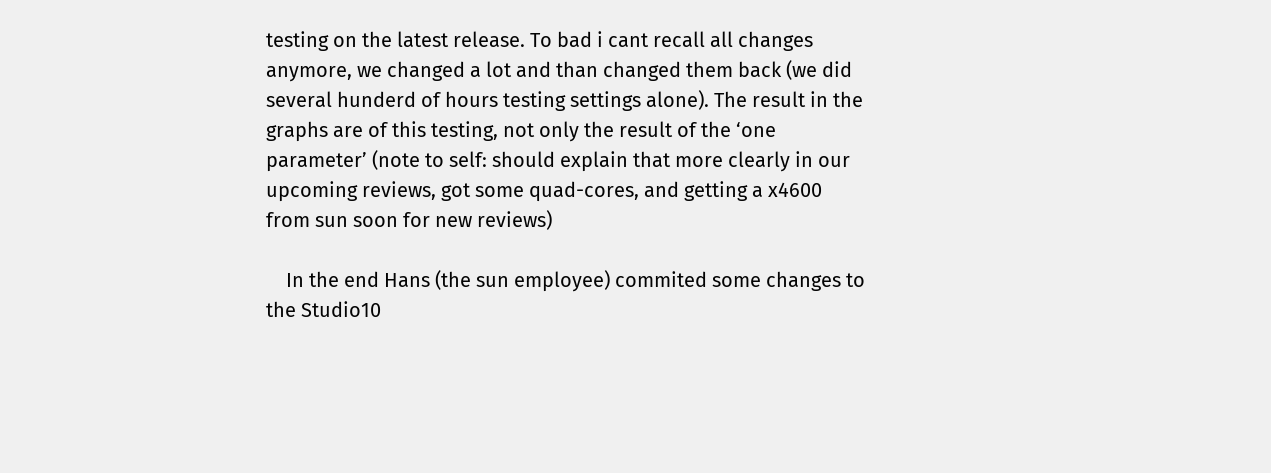testing on the latest release. To bad i cant recall all changes anymore, we changed a lot and than changed them back (we did several hunderd of hours testing settings alone). The result in the graphs are of this testing, not only the result of the ‘one parameter’ (note to self: should explain that more clearly in our upcoming reviews, got some quad-cores, and getting a x4600 from sun soon for new reviews)

    In the end Hans (the sun employee) commited some changes to the Studio10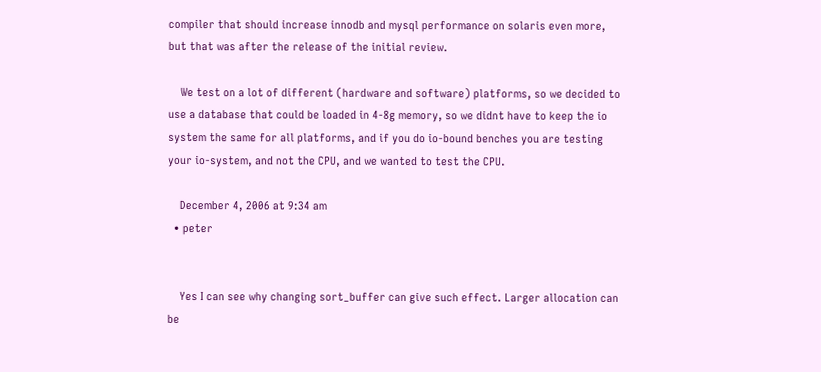compiler that should increase innodb and mysql performance on solaris even more, but that was after the release of the initial review.

    We test on a lot of different (hardware and software) platforms, so we decided to use a database that could be loaded in 4-8g memory, so we didnt have to keep the io system the same for all platforms, and if you do io-bound benches you are testing your io-system, and not the CPU, and we wanted to test the CPU.

    December 4, 2006 at 9:34 am
  • peter


    Yes I can see why changing sort_buffer can give such effect. Larger allocation can be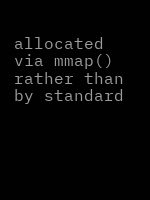allocated via mmap() rather than by standard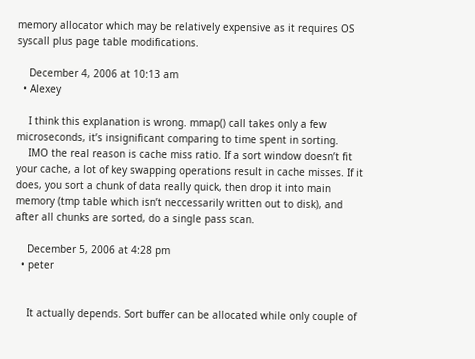memory allocator which may be relatively expensive as it requires OS syscall plus page table modifications.

    December 4, 2006 at 10:13 am
  • Alexey

    I think this explanation is wrong. mmap() call takes only a few microseconds, it’s insignificant comparing to time spent in sorting.
    IMO the real reason is cache miss ratio. If a sort window doesn’t fit your cache, a lot of key swapping operations result in cache misses. If it does, you sort a chunk of data really quick, then drop it into main memory (tmp table which isn’t neccessarily written out to disk), and after all chunks are sorted, do a single pass scan.

    December 5, 2006 at 4:28 pm
  • peter


    It actually depends. Sort buffer can be allocated while only couple of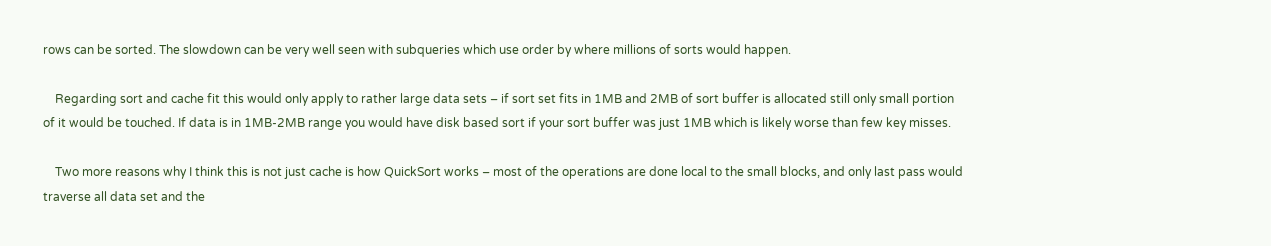rows can be sorted. The slowdown can be very well seen with subqueries which use order by where millions of sorts would happen.

    Regarding sort and cache fit this would only apply to rather large data sets – if sort set fits in 1MB and 2MB of sort buffer is allocated still only small portion of it would be touched. If data is in 1MB-2MB range you would have disk based sort if your sort buffer was just 1MB which is likely worse than few key misses.

    Two more reasons why I think this is not just cache is how QuickSort works – most of the operations are done local to the small blocks, and only last pass would traverse all data set and the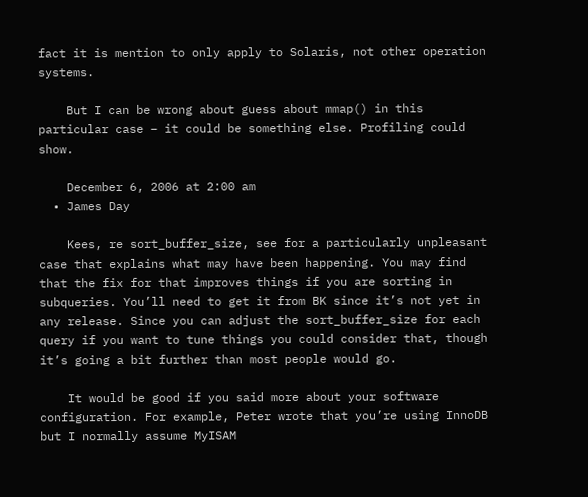fact it is mention to only apply to Solaris, not other operation systems.

    But I can be wrong about guess about mmap() in this particular case – it could be something else. Profiling could show.

    December 6, 2006 at 2:00 am
  • James Day

    Kees, re sort_buffer_size, see for a particularly unpleasant case that explains what may have been happening. You may find that the fix for that improves things if you are sorting in subqueries. You’ll need to get it from BK since it’s not yet in any release. Since you can adjust the sort_buffer_size for each query if you want to tune things you could consider that, though it’s going a bit further than most people would go.

    It would be good if you said more about your software configuration. For example, Peter wrote that you’re using InnoDB but I normally assume MyISAM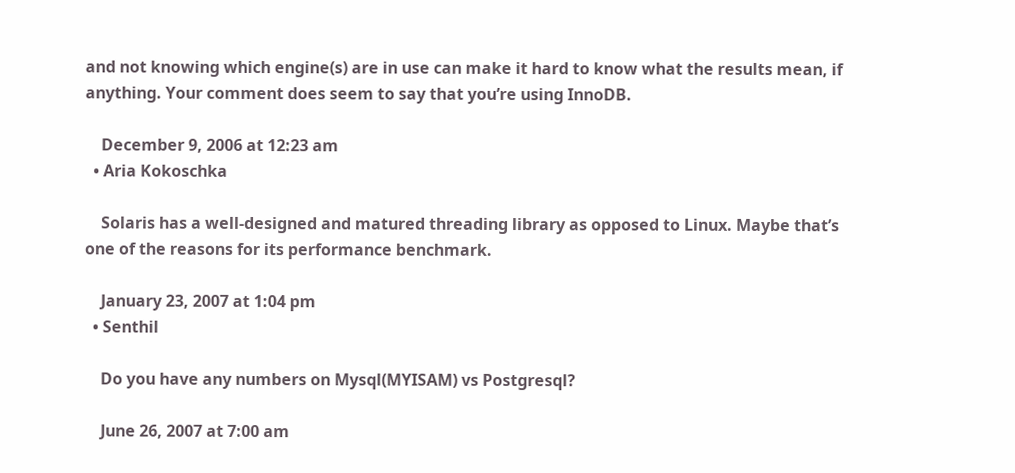and not knowing which engine(s) are in use can make it hard to know what the results mean, if anything. Your comment does seem to say that you’re using InnoDB.

    December 9, 2006 at 12:23 am
  • Aria Kokoschka

    Solaris has a well-designed and matured threading library as opposed to Linux. Maybe that’s one of the reasons for its performance benchmark.

    January 23, 2007 at 1:04 pm
  • Senthil

    Do you have any numbers on Mysql(MYISAM) vs Postgresql?

    June 26, 2007 at 7:00 am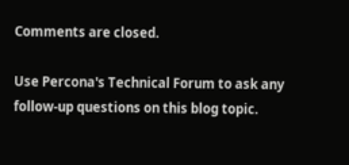Comments are closed.

Use Percona's Technical Forum to ask any follow-up questions on this blog topic.